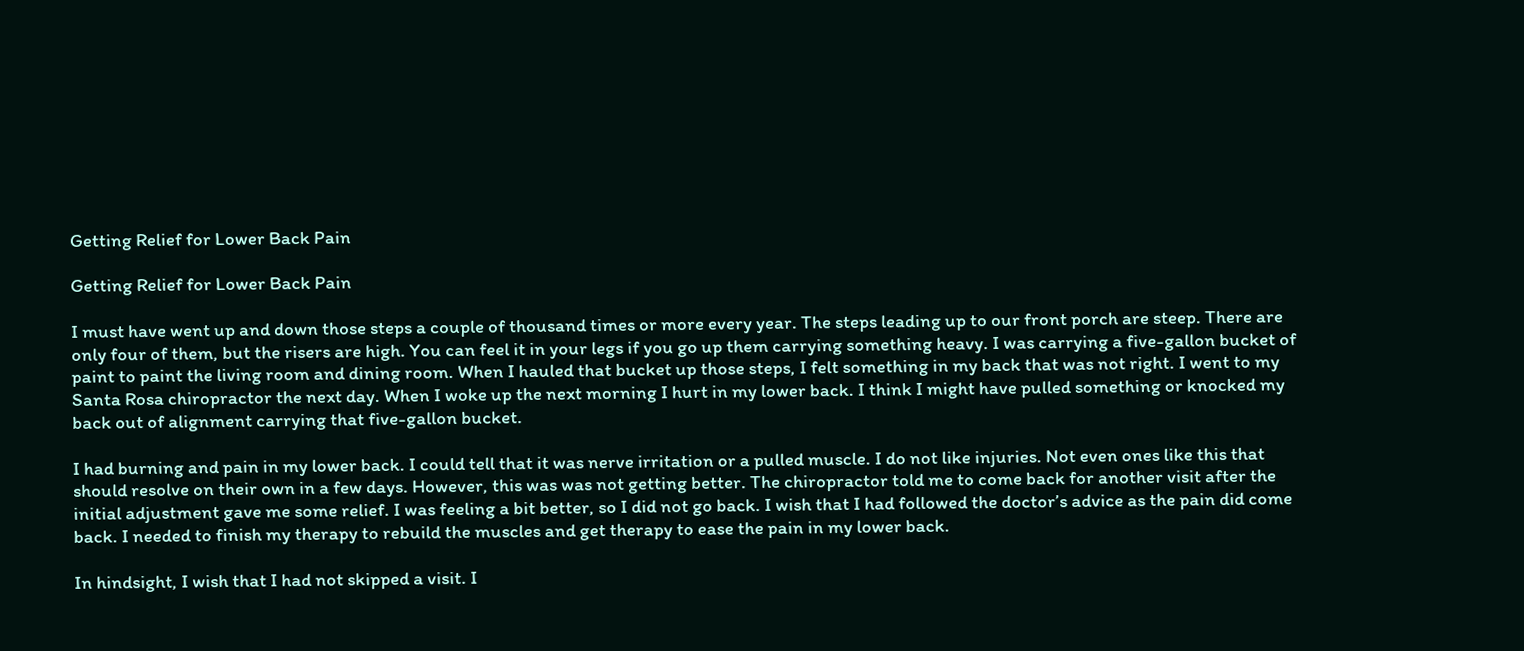Getting Relief for Lower Back Pain

Getting Relief for Lower Back Pain

I must have went up and down those steps a couple of thousand times or more every year. The steps leading up to our front porch are steep. There are only four of them, but the risers are high. You can feel it in your legs if you go up them carrying something heavy. I was carrying a five-gallon bucket of paint to paint the living room and dining room. When I hauled that bucket up those steps, I felt something in my back that was not right. I went to my Santa Rosa chiropractor the next day. When I woke up the next morning I hurt in my lower back. I think I might have pulled something or knocked my back out of alignment carrying that five-gallon bucket.

I had burning and pain in my lower back. I could tell that it was nerve irritation or a pulled muscle. I do not like injuries. Not even ones like this that should resolve on their own in a few days. However, this was was not getting better. The chiropractor told me to come back for another visit after the initial adjustment gave me some relief. I was feeling a bit better, so I did not go back. I wish that I had followed the doctor’s advice as the pain did come back. I needed to finish my therapy to rebuild the muscles and get therapy to ease the pain in my lower back.

In hindsight, I wish that I had not skipped a visit. I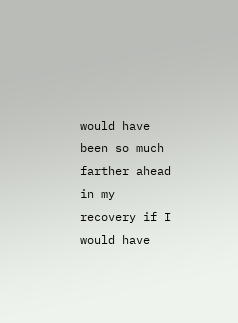would have been so much farther ahead in my recovery if I would have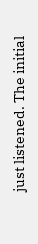just listened. The initial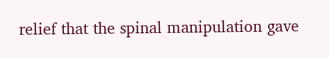relief that the spinal manipulation gave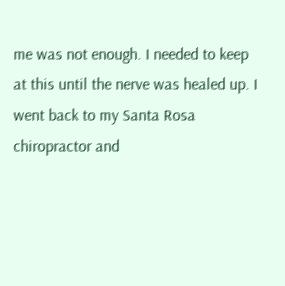me was not enough. I needed to keep at this until the nerve was healed up. I went back to my Santa Rosa chiropractor and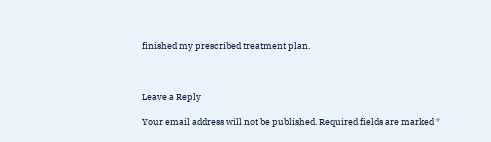finished my prescribed treatment plan.



Leave a Reply

Your email address will not be published. Required fields are marked *